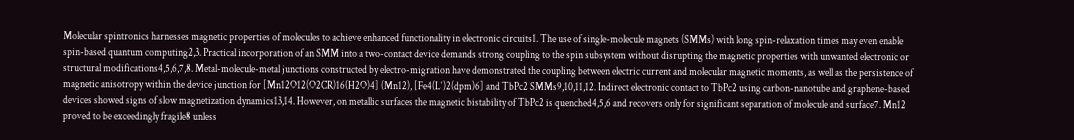Molecular spintronics harnesses magnetic properties of molecules to achieve enhanced functionality in electronic circuits1. The use of single-molecule magnets (SMMs) with long spin-relaxation times may even enable spin-based quantum computing2,3. Practical incorporation of an SMM into a two-contact device demands strong coupling to the spin subsystem without disrupting the magnetic properties with unwanted electronic or structural modifications4,5,6,7,8. Metal-molecule-metal junctions constructed by electro-migration have demonstrated the coupling between electric current and molecular magnetic moments, as well as the persistence of magnetic anisotropy within the device junction for [Mn12O12(O2CR)16(H2O)4] (Mn12), [Fe4(L′)2(dpm)6] and TbPc2 SMMs9,10,11,12. Indirect electronic contact to TbPc2 using carbon-nanotube and graphene-based devices showed signs of slow magnetization dynamics13,14. However, on metallic surfaces the magnetic bistability of TbPc2 is quenched4,5,6 and recovers only for significant separation of molecule and surface7. Mn12 proved to be exceedingly fragile8 unless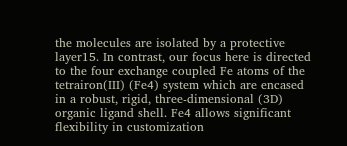the molecules are isolated by a protective layer15. In contrast, our focus here is directed to the four exchange coupled Fe atoms of the tetrairon(III) (Fe4) system which are encased in a robust, rigid, three-dimensional (3D) organic ligand shell. Fe4 allows significant flexibility in customization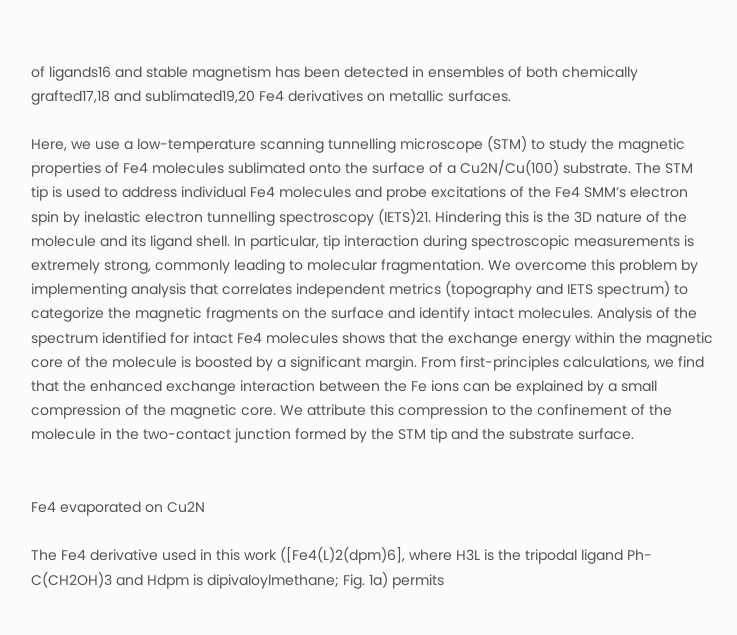of ligands16 and stable magnetism has been detected in ensembles of both chemically grafted17,18 and sublimated19,20 Fe4 derivatives on metallic surfaces.

Here, we use a low-temperature scanning tunnelling microscope (STM) to study the magnetic properties of Fe4 molecules sublimated onto the surface of a Cu2N/Cu(100) substrate. The STM tip is used to address individual Fe4 molecules and probe excitations of the Fe4 SMM’s electron spin by inelastic electron tunnelling spectroscopy (IETS)21. Hindering this is the 3D nature of the molecule and its ligand shell. In particular, tip interaction during spectroscopic measurements is extremely strong, commonly leading to molecular fragmentation. We overcome this problem by implementing analysis that correlates independent metrics (topography and IETS spectrum) to categorize the magnetic fragments on the surface and identify intact molecules. Analysis of the spectrum identified for intact Fe4 molecules shows that the exchange energy within the magnetic core of the molecule is boosted by a significant margin. From first-principles calculations, we find that the enhanced exchange interaction between the Fe ions can be explained by a small compression of the magnetic core. We attribute this compression to the confinement of the molecule in the two-contact junction formed by the STM tip and the substrate surface.


Fe4 evaporated on Cu2N

The Fe4 derivative used in this work ([Fe4(L)2(dpm)6], where H3L is the tripodal ligand Ph-C(CH2OH)3 and Hdpm is dipivaloylmethane; Fig. 1a) permits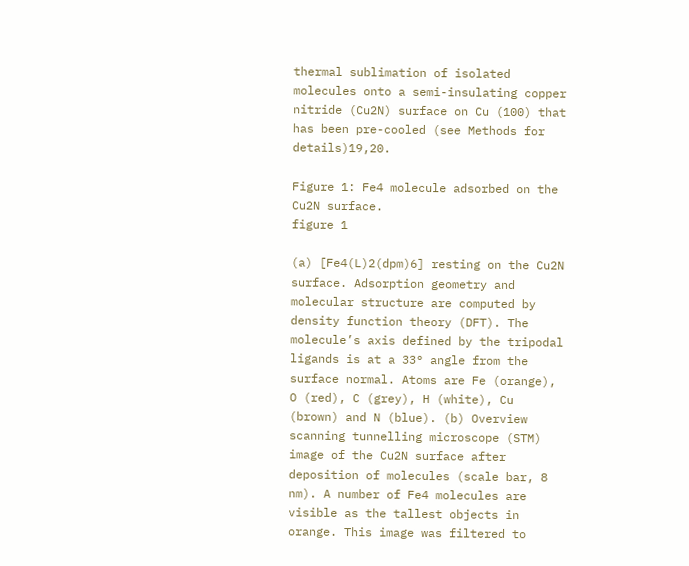thermal sublimation of isolated molecules onto a semi-insulating copper nitride (Cu2N) surface on Cu (100) that has been pre-cooled (see Methods for details)19,20.

Figure 1: Fe4 molecule adsorbed on the Cu2N surface.
figure 1

(a) [Fe4(L)2(dpm)6] resting on the Cu2N surface. Adsorption geometry and molecular structure are computed by density function theory (DFT). The molecule’s axis defined by the tripodal ligands is at a 33° angle from the surface normal. Atoms are Fe (orange), O (red), C (grey), H (white), Cu (brown) and N (blue). (b) Overview scanning tunnelling microscope (STM) image of the Cu2N surface after deposition of molecules (scale bar, 8 nm). A number of Fe4 molecules are visible as the tallest objects in orange. This image was filtered to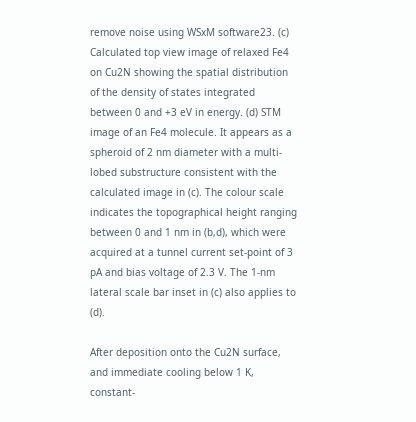remove noise using WSxM software23. (c) Calculated top view image of relaxed Fe4 on Cu2N showing the spatial distribution of the density of states integrated between 0 and +3 eV in energy. (d) STM image of an Fe4 molecule. It appears as a spheroid of 2 nm diameter with a multi-lobed substructure consistent with the calculated image in (c). The colour scale indicates the topographical height ranging between 0 and 1 nm in (b,d), which were acquired at a tunnel current set-point of 3 pA and bias voltage of 2.3 V. The 1-nm lateral scale bar inset in (c) also applies to (d).

After deposition onto the Cu2N surface, and immediate cooling below 1 K, constant-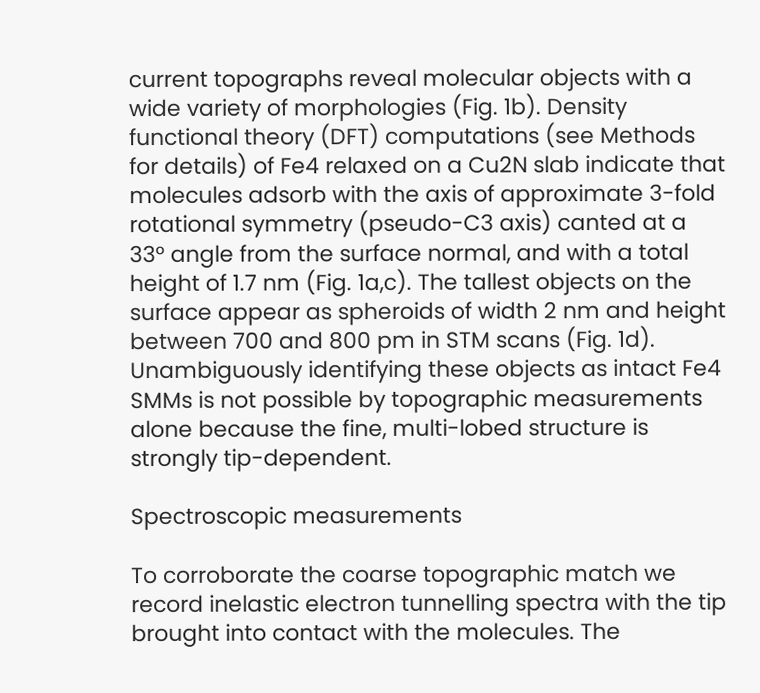current topographs reveal molecular objects with a wide variety of morphologies (Fig. 1b). Density functional theory (DFT) computations (see Methods for details) of Fe4 relaxed on a Cu2N slab indicate that molecules adsorb with the axis of approximate 3-fold rotational symmetry (pseudo-C3 axis) canted at a 33° angle from the surface normal, and with a total height of 1.7 nm (Fig. 1a,c). The tallest objects on the surface appear as spheroids of width 2 nm and height between 700 and 800 pm in STM scans (Fig. 1d). Unambiguously identifying these objects as intact Fe4 SMMs is not possible by topographic measurements alone because the fine, multi-lobed structure is strongly tip-dependent.

Spectroscopic measurements

To corroborate the coarse topographic match we record inelastic electron tunnelling spectra with the tip brought into contact with the molecules. The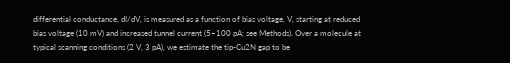differential conductance, dI/dV, is measured as a function of bias voltage, V, starting at reduced bias voltage (10 mV) and increased tunnel current (5–100 pA; see Methods). Over a molecule at typical scanning conditions (2 V, 3 pA), we estimate the tip-Cu2N gap to be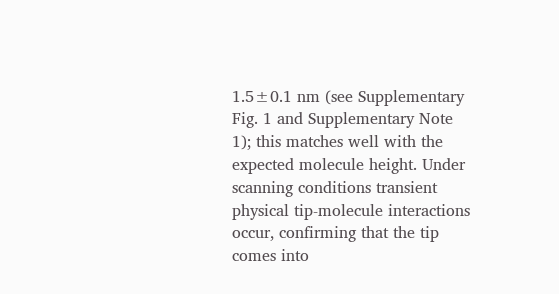1.5±0.1 nm (see Supplementary Fig. 1 and Supplementary Note 1); this matches well with the expected molecule height. Under scanning conditions transient physical tip-molecule interactions occur, confirming that the tip comes into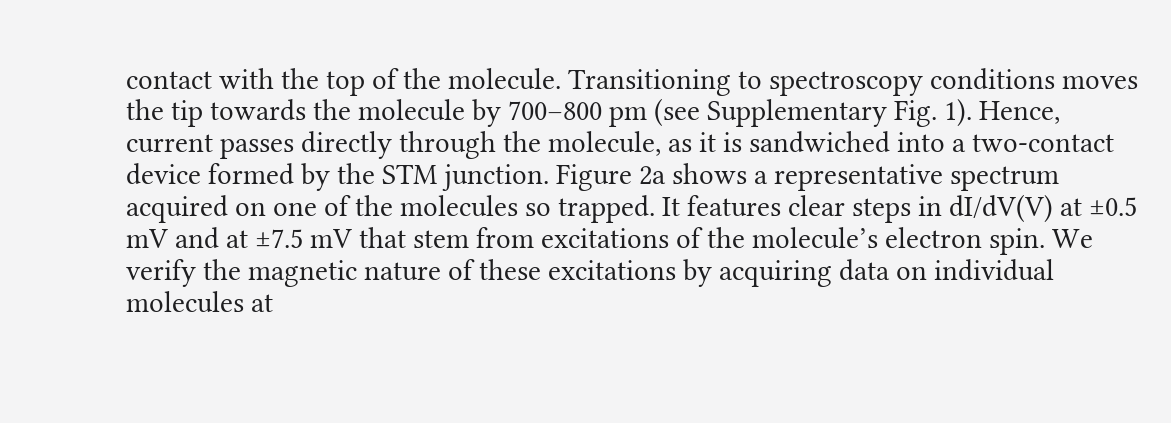contact with the top of the molecule. Transitioning to spectroscopy conditions moves the tip towards the molecule by 700–800 pm (see Supplementary Fig. 1). Hence, current passes directly through the molecule, as it is sandwiched into a two-contact device formed by the STM junction. Figure 2a shows a representative spectrum acquired on one of the molecules so trapped. It features clear steps in dI/dV(V) at ±0.5 mV and at ±7.5 mV that stem from excitations of the molecule’s electron spin. We verify the magnetic nature of these excitations by acquiring data on individual molecules at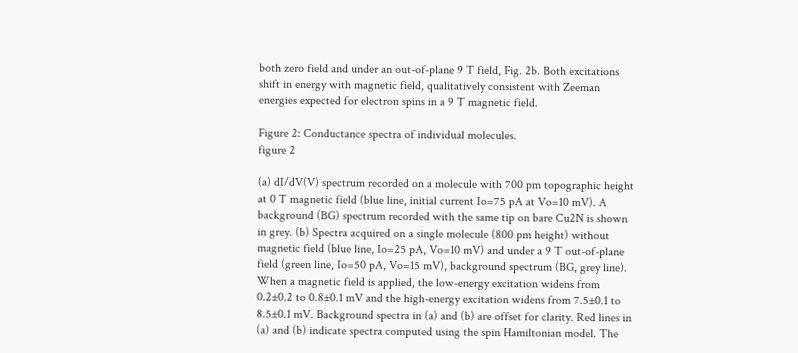both zero field and under an out-of-plane 9 T field, Fig. 2b. Both excitations shift in energy with magnetic field, qualitatively consistent with Zeeman energies expected for electron spins in a 9 T magnetic field.

Figure 2: Conductance spectra of individual molecules.
figure 2

(a) dI/dV(V) spectrum recorded on a molecule with 700 pm topographic height at 0 T magnetic field (blue line, initial current Io=75 pA at Vo=10 mV). A background (BG) spectrum recorded with the same tip on bare Cu2N is shown in grey. (b) Spectra acquired on a single molecule (800 pm height) without magnetic field (blue line, Io=25 pA, Vo=10 mV) and under a 9 T out-of-plane field (green line, Io=50 pA, Vo=15 mV), background spectrum (BG, grey line). When a magnetic field is applied, the low-energy excitation widens from 0.2±0.2 to 0.8±0.1 mV and the high-energy excitation widens from 7.5±0.1 to 8.5±0.1 mV. Background spectra in (a) and (b) are offset for clarity. Red lines in (a) and (b) indicate spectra computed using the spin Hamiltonian model. The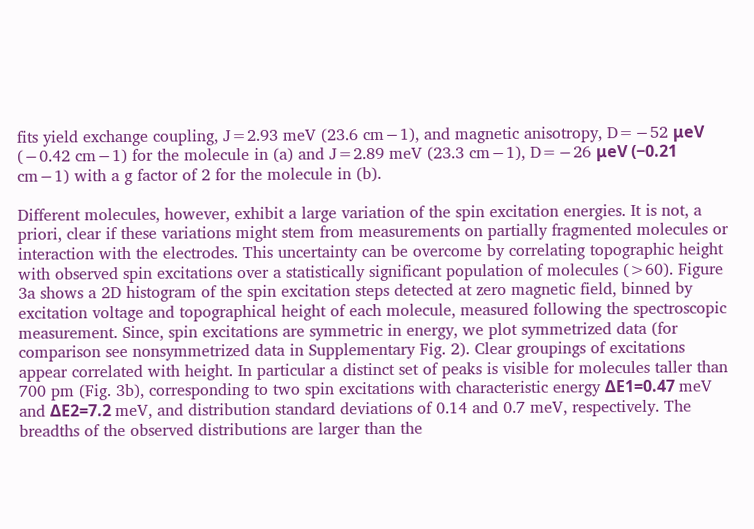fits yield exchange coupling, J=2.93 meV (23.6 cm−1), and magnetic anisotropy, D=−52 μeV (−0.42 cm−1) for the molecule in (a) and J=2.89 meV (23.3 cm−1), D=−26 μeV (−0.21 cm−1) with a g factor of 2 for the molecule in (b).

Different molecules, however, exhibit a large variation of the spin excitation energies. It is not, a priori, clear if these variations might stem from measurements on partially fragmented molecules or interaction with the electrodes. This uncertainty can be overcome by correlating topographic height with observed spin excitations over a statistically significant population of molecules (>60). Figure 3a shows a 2D histogram of the spin excitation steps detected at zero magnetic field, binned by excitation voltage and topographical height of each molecule, measured following the spectroscopic measurement. Since, spin excitations are symmetric in energy, we plot symmetrized data (for comparison see nonsymmetrized data in Supplementary Fig. 2). Clear groupings of excitations appear correlated with height. In particular a distinct set of peaks is visible for molecules taller than 700 pm (Fig. 3b), corresponding to two spin excitations with characteristic energy ΔE1=0.47 meV and ΔE2=7.2 meV, and distribution standard deviations of 0.14 and 0.7 meV, respectively. The breadths of the observed distributions are larger than the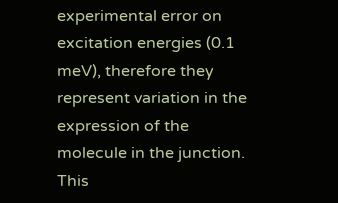experimental error on excitation energies (0.1 meV), therefore they represent variation in the expression of the molecule in the junction. This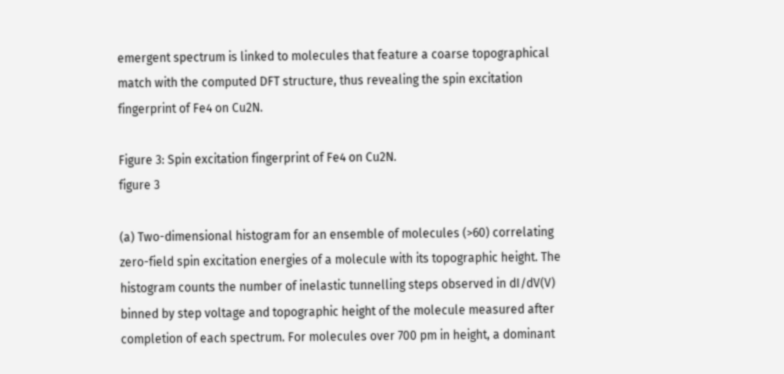emergent spectrum is linked to molecules that feature a coarse topographical match with the computed DFT structure, thus revealing the spin excitation fingerprint of Fe4 on Cu2N.

Figure 3: Spin excitation fingerprint of Fe4 on Cu2N.
figure 3

(a) Two-dimensional histogram for an ensemble of molecules (>60) correlating zero-field spin excitation energies of a molecule with its topographic height. The histogram counts the number of inelastic tunnelling steps observed in dI/dV(V) binned by step voltage and topographic height of the molecule measured after completion of each spectrum. For molecules over 700 pm in height, a dominant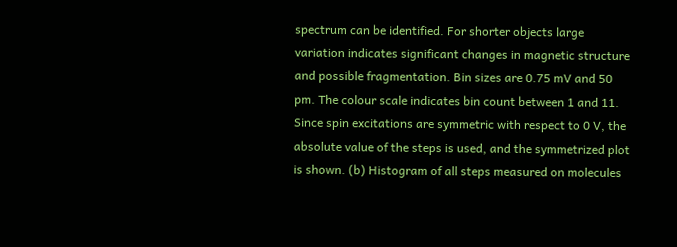spectrum can be identified. For shorter objects large variation indicates significant changes in magnetic structure and possible fragmentation. Bin sizes are 0.75 mV and 50 pm. The colour scale indicates bin count between 1 and 11. Since spin excitations are symmetric with respect to 0 V, the absolute value of the steps is used, and the symmetrized plot is shown. (b) Histogram of all steps measured on molecules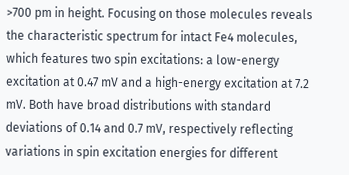>700 pm in height. Focusing on those molecules reveals the characteristic spectrum for intact Fe4 molecules, which features two spin excitations: a low-energy excitation at 0.47 mV and a high-energy excitation at 7.2 mV. Both have broad distributions with standard deviations of 0.14 and 0.7 mV, respectively reflecting variations in spin excitation energies for different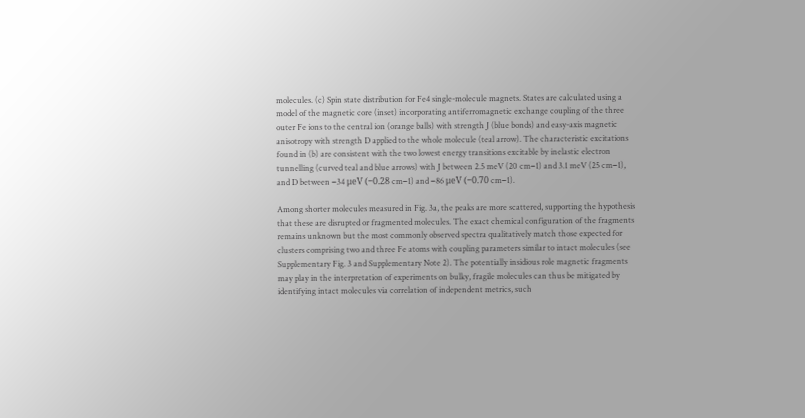molecules. (c) Spin state distribution for Fe4 single-molecule magnets. States are calculated using a model of the magnetic core (inset) incorporating antiferromagnetic exchange coupling of the three outer Fe ions to the central ion (orange balls) with strength J (blue bonds) and easy-axis magnetic anisotropy with strength D applied to the whole molecule (teal arrow). The characteristic excitations found in (b) are consistent with the two lowest energy transitions excitable by inelastic electron tunnelling (curved teal and blue arrows) with J between 2.5 meV (20 cm−1) and 3.1 meV (25 cm−1), and D between −34 μeV (−0.28 cm−1) and −86 μeV (−0.70 cm−1).

Among shorter molecules measured in Fig. 3a, the peaks are more scattered, supporting the hypothesis that these are disrupted or fragmented molecules. The exact chemical configuration of the fragments remains unknown but the most commonly observed spectra qualitatively match those expected for clusters comprising two and three Fe atoms with coupling parameters similar to intact molecules (see Supplementary Fig. 3 and Supplementary Note 2). The potentially insidious role magnetic fragments may play in the interpretation of experiments on bulky, fragile molecules can thus be mitigated by identifying intact molecules via correlation of independent metrics, such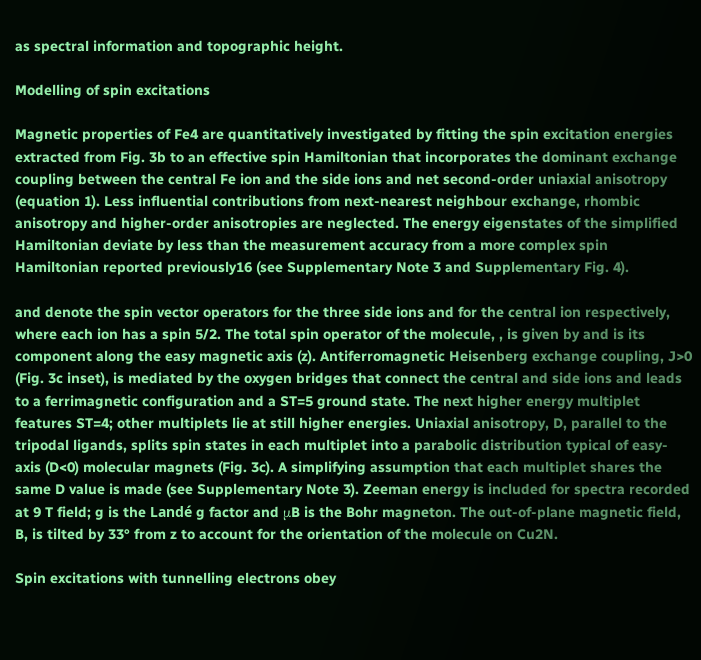as spectral information and topographic height.

Modelling of spin excitations

Magnetic properties of Fe4 are quantitatively investigated by fitting the spin excitation energies extracted from Fig. 3b to an effective spin Hamiltonian that incorporates the dominant exchange coupling between the central Fe ion and the side ions and net second-order uniaxial anisotropy (equation 1). Less influential contributions from next-nearest neighbour exchange, rhombic anisotropy and higher-order anisotropies are neglected. The energy eigenstates of the simplified Hamiltonian deviate by less than the measurement accuracy from a more complex spin Hamiltonian reported previously16 (see Supplementary Note 3 and Supplementary Fig. 4).

and denote the spin vector operators for the three side ions and for the central ion respectively, where each ion has a spin 5/2. The total spin operator of the molecule, , is given by and is its component along the easy magnetic axis (z). Antiferromagnetic Heisenberg exchange coupling, J>0 (Fig. 3c inset), is mediated by the oxygen bridges that connect the central and side ions and leads to a ferrimagnetic configuration and a ST=5 ground state. The next higher energy multiplet features ST=4; other multiplets lie at still higher energies. Uniaxial anisotropy, D, parallel to the tripodal ligands, splits spin states in each multiplet into a parabolic distribution typical of easy-axis (D<0) molecular magnets (Fig. 3c). A simplifying assumption that each multiplet shares the same D value is made (see Supplementary Note 3). Zeeman energy is included for spectra recorded at 9 T field; g is the Landé g factor and μB is the Bohr magneton. The out-of-plane magnetic field, B, is tilted by 33° from z to account for the orientation of the molecule on Cu2N.

Spin excitations with tunnelling electrons obey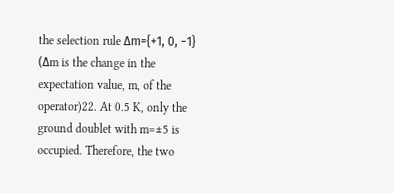the selection rule Δm={+1, 0, −1} (Δm is the change in the expectation value, m, of the operator)22. At 0.5 K, only the ground doublet with m=±5 is occupied. Therefore, the two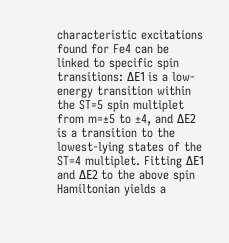characteristic excitations found for Fe4 can be linked to specific spin transitions: ΔE1 is a low-energy transition within the ST=5 spin multiplet from m=±5 to ±4, and ΔE2 is a transition to the lowest-lying states of the ST=4 multiplet. Fitting ΔE1 and ΔE2 to the above spin Hamiltonian yields a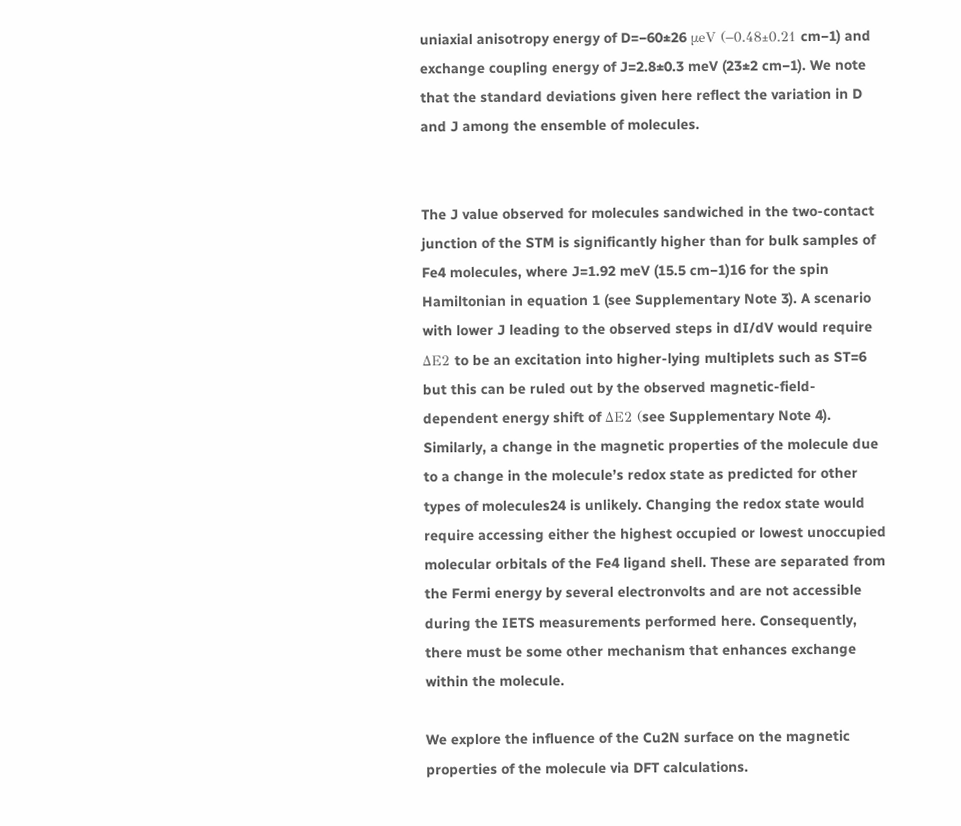uniaxial anisotropy energy of D=−60±26 μeV (−0.48±0.21 cm−1) and exchange coupling energy of J=2.8±0.3 meV (23±2 cm−1). We note that the standard deviations given here reflect the variation in D and J among the ensemble of molecules.


The J value observed for molecules sandwiched in the two-contact junction of the STM is significantly higher than for bulk samples of Fe4 molecules, where J=1.92 meV (15.5 cm−1)16 for the spin Hamiltonian in equation 1 (see Supplementary Note 3). A scenario with lower J leading to the observed steps in dI/dV would require ΔE2 to be an excitation into higher-lying multiplets such as ST=6 but this can be ruled out by the observed magnetic-field-dependent energy shift of ΔE2 (see Supplementary Note 4). Similarly, a change in the magnetic properties of the molecule due to a change in the molecule’s redox state as predicted for other types of molecules24 is unlikely. Changing the redox state would require accessing either the highest occupied or lowest unoccupied molecular orbitals of the Fe4 ligand shell. These are separated from the Fermi energy by several electronvolts and are not accessible during the IETS measurements performed here. Consequently, there must be some other mechanism that enhances exchange within the molecule.

We explore the influence of the Cu2N surface on the magnetic properties of the molecule via DFT calculations.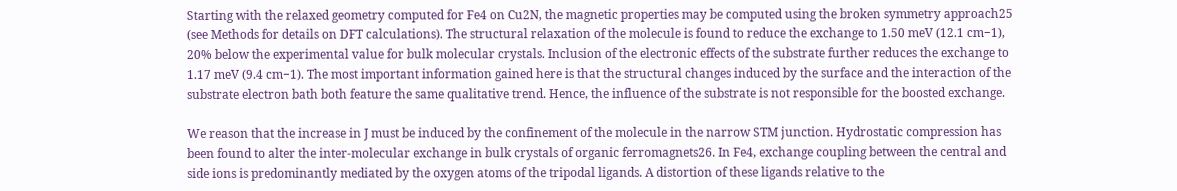Starting with the relaxed geometry computed for Fe4 on Cu2N, the magnetic properties may be computed using the broken symmetry approach25 (see Methods for details on DFT calculations). The structural relaxation of the molecule is found to reduce the exchange to 1.50 meV (12.1 cm−1), 20% below the experimental value for bulk molecular crystals. Inclusion of the electronic effects of the substrate further reduces the exchange to 1.17 meV (9.4 cm−1). The most important information gained here is that the structural changes induced by the surface and the interaction of the substrate electron bath both feature the same qualitative trend. Hence, the influence of the substrate is not responsible for the boosted exchange.

We reason that the increase in J must be induced by the confinement of the molecule in the narrow STM junction. Hydrostatic compression has been found to alter the inter-molecular exchange in bulk crystals of organic ferromagnets26. In Fe4, exchange coupling between the central and side ions is predominantly mediated by the oxygen atoms of the tripodal ligands. A distortion of these ligands relative to the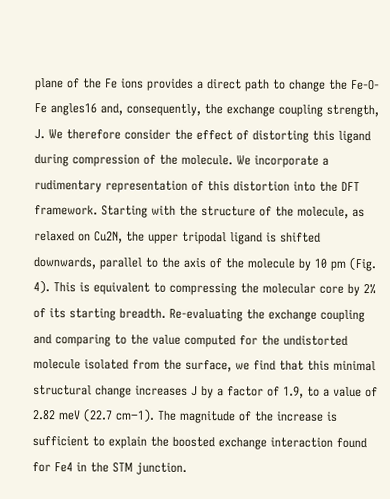plane of the Fe ions provides a direct path to change the Fe-O-Fe angles16 and, consequently, the exchange coupling strength, J. We therefore consider the effect of distorting this ligand during compression of the molecule. We incorporate a rudimentary representation of this distortion into the DFT framework. Starting with the structure of the molecule, as relaxed on Cu2N, the upper tripodal ligand is shifted downwards, parallel to the axis of the molecule by 10 pm (Fig. 4). This is equivalent to compressing the molecular core by 2% of its starting breadth. Re-evaluating the exchange coupling and comparing to the value computed for the undistorted molecule isolated from the surface, we find that this minimal structural change increases J by a factor of 1.9, to a value of 2.82 meV (22.7 cm−1). The magnitude of the increase is sufficient to explain the boosted exchange interaction found for Fe4 in the STM junction.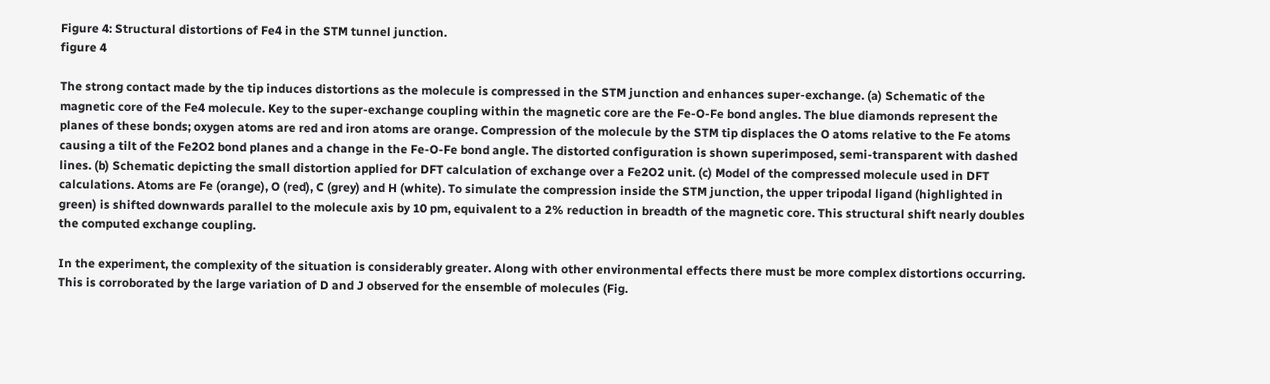Figure 4: Structural distortions of Fe4 in the STM tunnel junction.
figure 4

The strong contact made by the tip induces distortions as the molecule is compressed in the STM junction and enhances super-exchange. (a) Schematic of the magnetic core of the Fe4 molecule. Key to the super-exchange coupling within the magnetic core are the Fe-O-Fe bond angles. The blue diamonds represent the planes of these bonds; oxygen atoms are red and iron atoms are orange. Compression of the molecule by the STM tip displaces the O atoms relative to the Fe atoms causing a tilt of the Fe2O2 bond planes and a change in the Fe-O-Fe bond angle. The distorted configuration is shown superimposed, semi-transparent with dashed lines. (b) Schematic depicting the small distortion applied for DFT calculation of exchange over a Fe2O2 unit. (c) Model of the compressed molecule used in DFT calculations. Atoms are Fe (orange), O (red), C (grey) and H (white). To simulate the compression inside the STM junction, the upper tripodal ligand (highlighted in green) is shifted downwards parallel to the molecule axis by 10 pm, equivalent to a 2% reduction in breadth of the magnetic core. This structural shift nearly doubles the computed exchange coupling.

In the experiment, the complexity of the situation is considerably greater. Along with other environmental effects there must be more complex distortions occurring. This is corroborated by the large variation of D and J observed for the ensemble of molecules (Fig.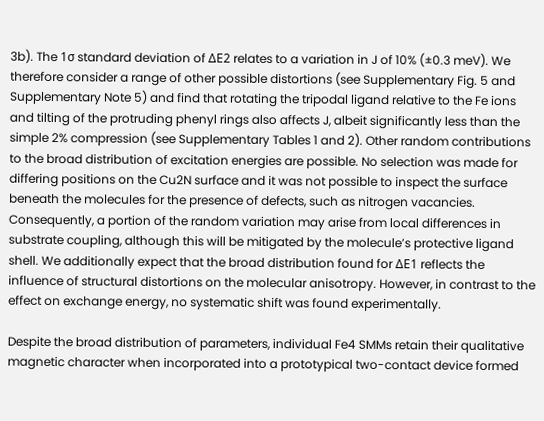3b). The 1σ standard deviation of ΔE2 relates to a variation in J of 10% (±0.3 meV). We therefore consider a range of other possible distortions (see Supplementary Fig. 5 and Supplementary Note 5) and find that rotating the tripodal ligand relative to the Fe ions and tilting of the protruding phenyl rings also affects J, albeit significantly less than the simple 2% compression (see Supplementary Tables 1 and 2). Other random contributions to the broad distribution of excitation energies are possible. No selection was made for differing positions on the Cu2N surface and it was not possible to inspect the surface beneath the molecules for the presence of defects, such as nitrogen vacancies. Consequently, a portion of the random variation may arise from local differences in substrate coupling, although this will be mitigated by the molecule’s protective ligand shell. We additionally expect that the broad distribution found for ΔE1 reflects the influence of structural distortions on the molecular anisotropy. However, in contrast to the effect on exchange energy, no systematic shift was found experimentally.

Despite the broad distribution of parameters, individual Fe4 SMMs retain their qualitative magnetic character when incorporated into a prototypical two-contact device formed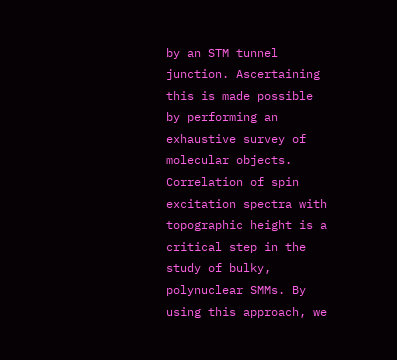by an STM tunnel junction. Ascertaining this is made possible by performing an exhaustive survey of molecular objects. Correlation of spin excitation spectra with topographic height is a critical step in the study of bulky, polynuclear SMMs. By using this approach, we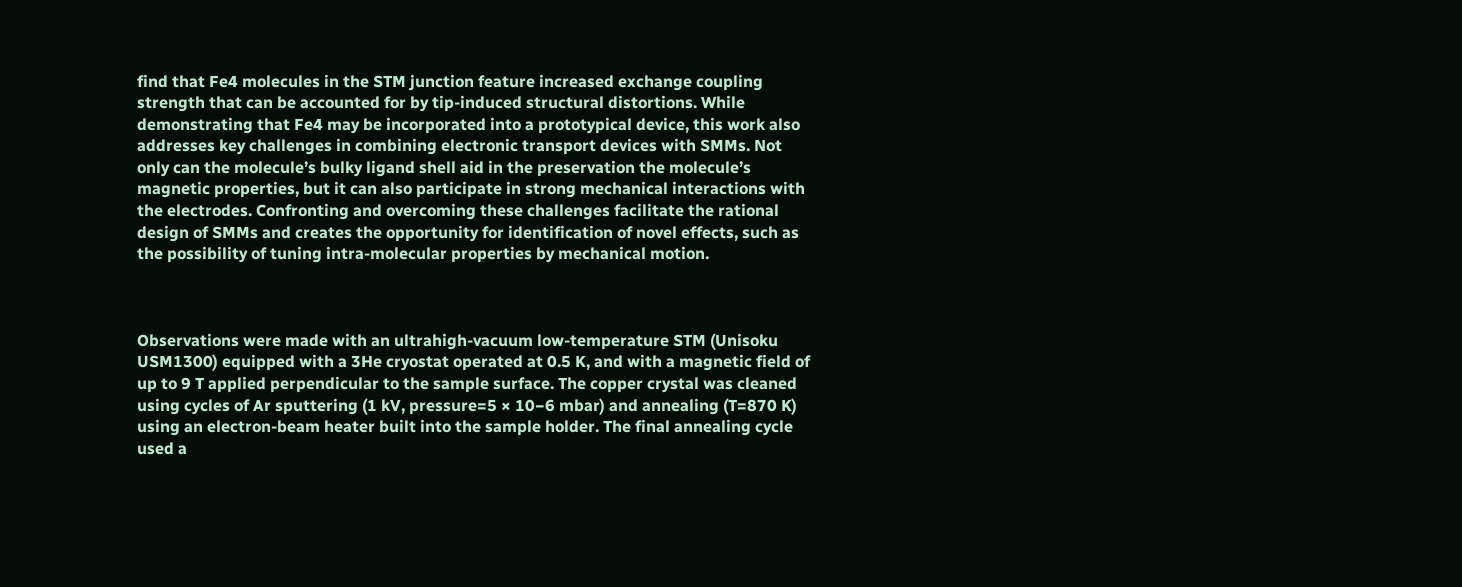find that Fe4 molecules in the STM junction feature increased exchange coupling strength that can be accounted for by tip-induced structural distortions. While demonstrating that Fe4 may be incorporated into a prototypical device, this work also addresses key challenges in combining electronic transport devices with SMMs. Not only can the molecule’s bulky ligand shell aid in the preservation the molecule’s magnetic properties, but it can also participate in strong mechanical interactions with the electrodes. Confronting and overcoming these challenges facilitate the rational design of SMMs and creates the opportunity for identification of novel effects, such as the possibility of tuning intra-molecular properties by mechanical motion.



Observations were made with an ultrahigh-vacuum low-temperature STM (Unisoku USM1300) equipped with a 3He cryostat operated at 0.5 K, and with a magnetic field of up to 9 T applied perpendicular to the sample surface. The copper crystal was cleaned using cycles of Ar sputtering (1 kV, pressure=5 × 10−6 mbar) and annealing (T=870 K) using an electron-beam heater built into the sample holder. The final annealing cycle used a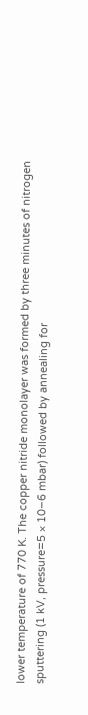lower temperature of 770 K. The copper nitride monolayer was formed by three minutes of nitrogen sputtering (1 kV, pressure=5 × 10−6 mbar) followed by annealing for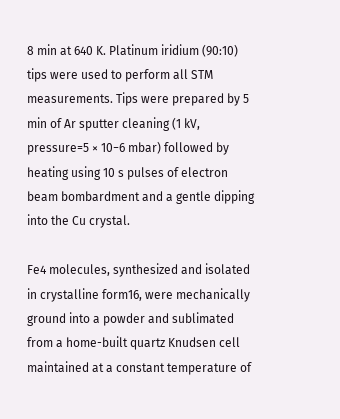8 min at 640 K. Platinum iridium (90:10) tips were used to perform all STM measurements. Tips were prepared by 5 min of Ar sputter cleaning (1 kV, pressure=5 × 10−6 mbar) followed by heating using 10 s pulses of electron beam bombardment and a gentle dipping into the Cu crystal.

Fe4 molecules, synthesized and isolated in crystalline form16, were mechanically ground into a powder and sublimated from a home-built quartz Knudsen cell maintained at a constant temperature of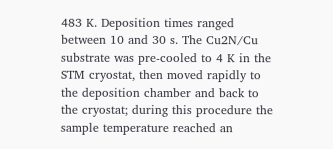483 K. Deposition times ranged between 10 and 30 s. The Cu2N/Cu substrate was pre-cooled to 4 K in the STM cryostat, then moved rapidly to the deposition chamber and back to the cryostat; during this procedure the sample temperature reached an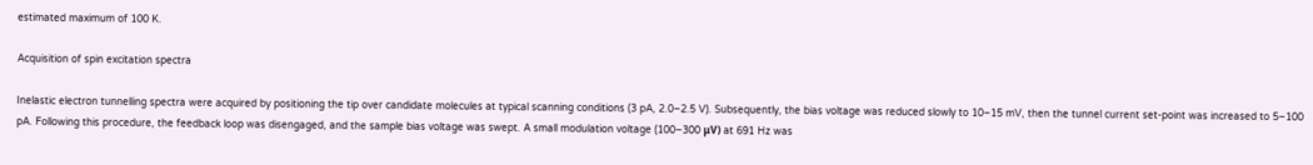estimated maximum of 100 K.

Acquisition of spin excitation spectra

Inelastic electron tunnelling spectra were acquired by positioning the tip over candidate molecules at typical scanning conditions (3 pA, 2.0–2.5 V). Subsequently, the bias voltage was reduced slowly to 10–15 mV, then the tunnel current set-point was increased to 5–100 pA. Following this procedure, the feedback loop was disengaged, and the sample bias voltage was swept. A small modulation voltage (100–300 μV) at 691 Hz was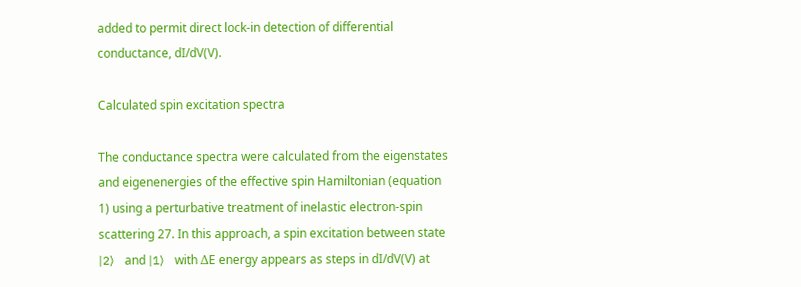added to permit direct lock-in detection of differential conductance, dI/dV(V).

Calculated spin excitation spectra

The conductance spectra were calculated from the eigenstates and eigenenergies of the effective spin Hamiltonian (equation 1) using a perturbative treatment of inelastic electron-spin scattering 27. In this approach, a spin excitation between state |2〉 and |1〉 with ΔE energy appears as steps in dI/dV(V) at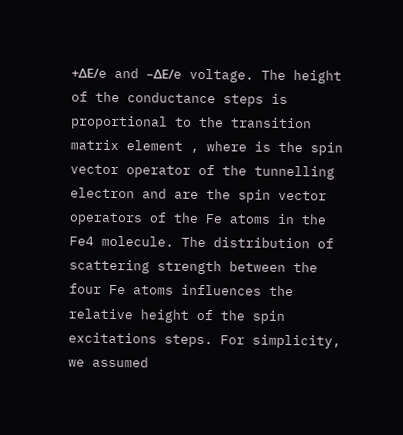+ΔE/e and –ΔE/e voltage. The height of the conductance steps is proportional to the transition matrix element , where is the spin vector operator of the tunnelling electron and are the spin vector operators of the Fe atoms in the Fe4 molecule. The distribution of scattering strength between the four Fe atoms influences the relative height of the spin excitations steps. For simplicity, we assumed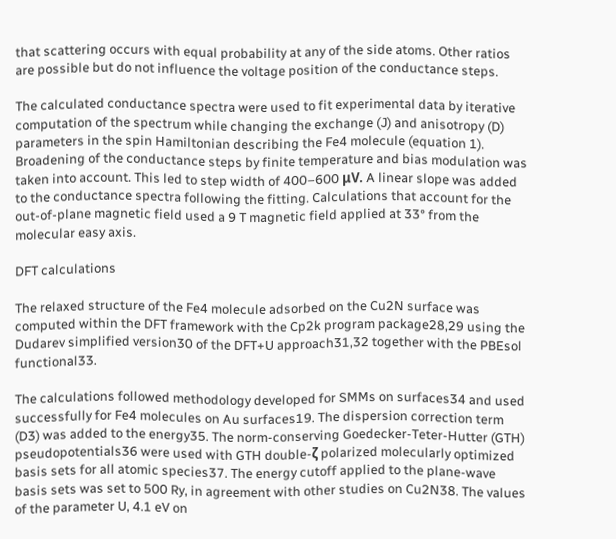that scattering occurs with equal probability at any of the side atoms. Other ratios are possible but do not influence the voltage position of the conductance steps.

The calculated conductance spectra were used to fit experimental data by iterative computation of the spectrum while changing the exchange (J) and anisotropy (D) parameters in the spin Hamiltonian describing the Fe4 molecule (equation 1). Broadening of the conductance steps by finite temperature and bias modulation was taken into account. This led to step width of 400–600 μV. A linear slope was added to the conductance spectra following the fitting. Calculations that account for the out-of-plane magnetic field used a 9 T magnetic field applied at 33° from the molecular easy axis.

DFT calculations

The relaxed structure of the Fe4 molecule adsorbed on the Cu2N surface was computed within the DFT framework with the Cp2k program package28,29 using the Dudarev simplified version30 of the DFT+U approach31,32 together with the PBEsol functional33.

The calculations followed methodology developed for SMMs on surfaces34 and used successfully for Fe4 molecules on Au surfaces19. The dispersion correction term (D3) was added to the energy35. The norm-conserving Goedecker-Teter-Hutter (GTH) pseudopotentials36 were used with GTH double-ζ polarized molecularly optimized basis sets for all atomic species37. The energy cutoff applied to the plane-wave basis sets was set to 500 Ry, in agreement with other studies on Cu2N38. The values of the parameter U, 4.1 eV on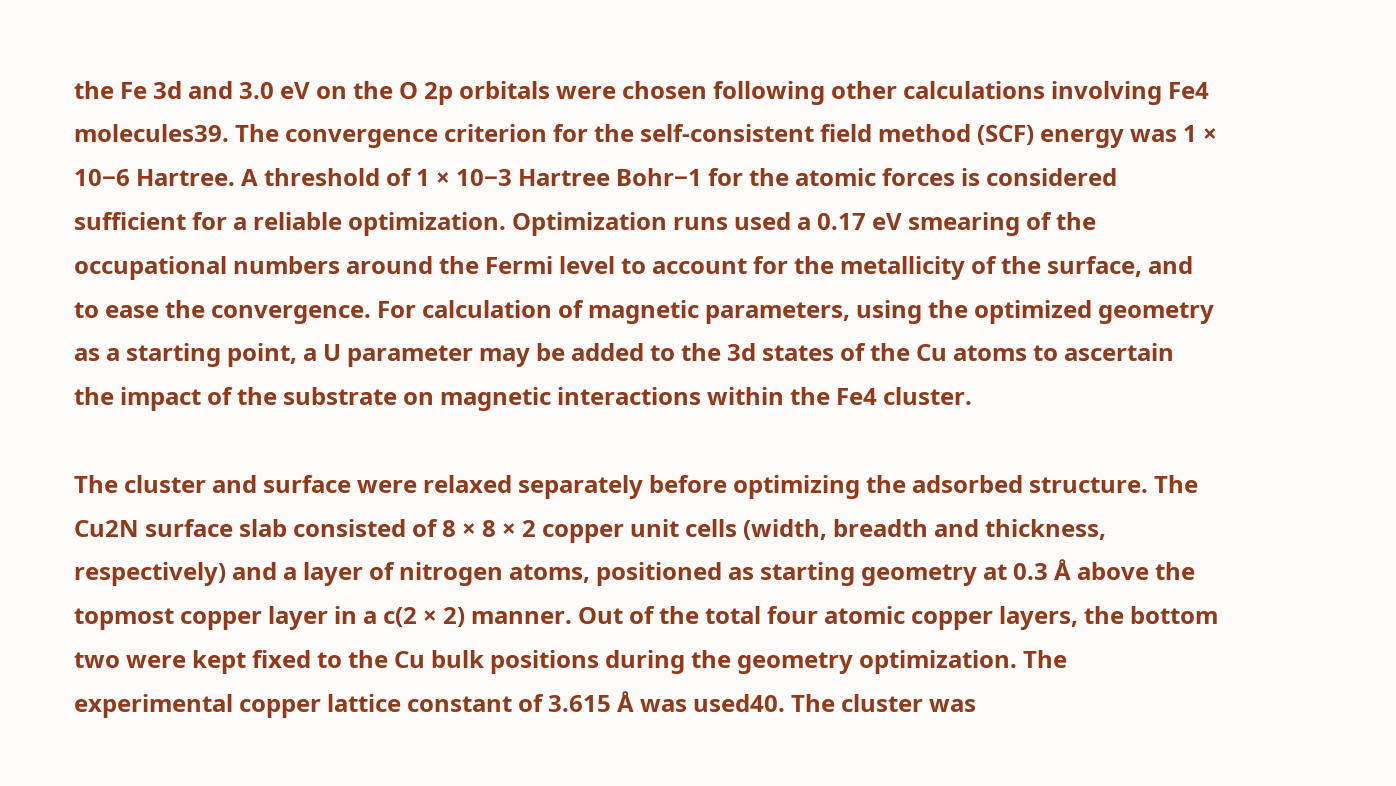the Fe 3d and 3.0 eV on the O 2p orbitals were chosen following other calculations involving Fe4 molecules39. The convergence criterion for the self-consistent field method (SCF) energy was 1 × 10−6 Hartree. A threshold of 1 × 10−3 Hartree Bohr−1 for the atomic forces is considered sufficient for a reliable optimization. Optimization runs used a 0.17 eV smearing of the occupational numbers around the Fermi level to account for the metallicity of the surface, and to ease the convergence. For calculation of magnetic parameters, using the optimized geometry as a starting point, a U parameter may be added to the 3d states of the Cu atoms to ascertain the impact of the substrate on magnetic interactions within the Fe4 cluster.

The cluster and surface were relaxed separately before optimizing the adsorbed structure. The Cu2N surface slab consisted of 8 × 8 × 2 copper unit cells (width, breadth and thickness, respectively) and a layer of nitrogen atoms, positioned as starting geometry at 0.3 Å above the topmost copper layer in a c(2 × 2) manner. Out of the total four atomic copper layers, the bottom two were kept fixed to the Cu bulk positions during the geometry optimization. The experimental copper lattice constant of 3.615 Å was used40. The cluster was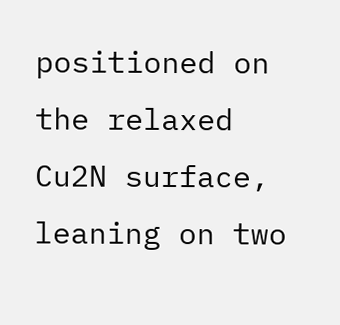positioned on the relaxed Cu2N surface, leaning on two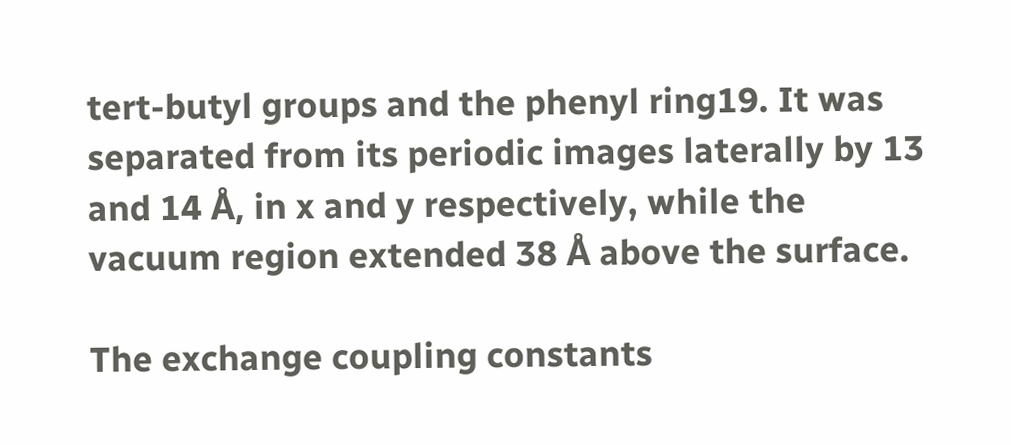tert-butyl groups and the phenyl ring19. It was separated from its periodic images laterally by 13 and 14 Å, in x and y respectively, while the vacuum region extended 38 Å above the surface.

The exchange coupling constants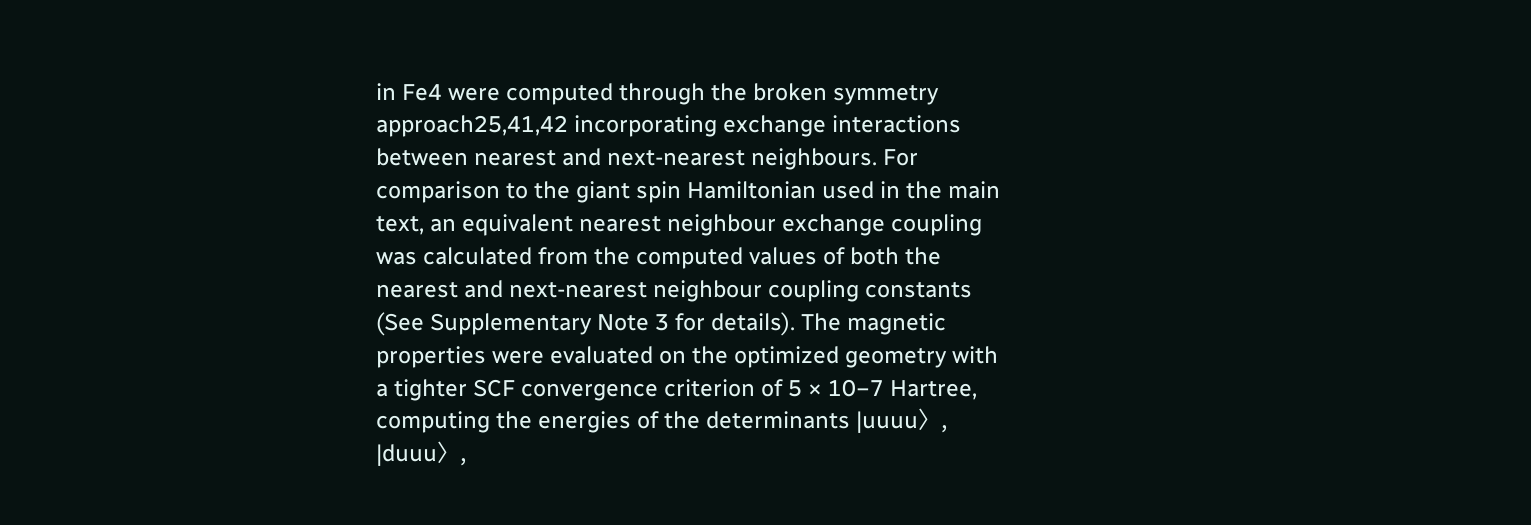in Fe4 were computed through the broken symmetry approach25,41,42 incorporating exchange interactions between nearest and next-nearest neighbours. For comparison to the giant spin Hamiltonian used in the main text, an equivalent nearest neighbour exchange coupling was calculated from the computed values of both the nearest and next-nearest neighbour coupling constants (See Supplementary Note 3 for details). The magnetic properties were evaluated on the optimized geometry with a tighter SCF convergence criterion of 5 × 10−7 Hartree, computing the energies of the determinants |uuuu〉, |duuu〉,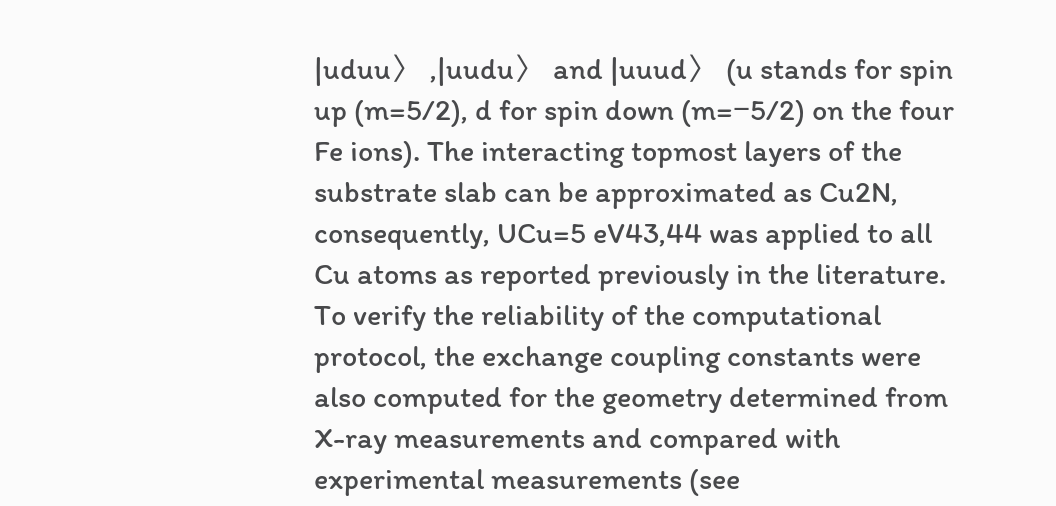|uduu〉 ,|uudu〉 and |uuud〉 (u stands for spin up (m=5/2), d for spin down (m=−5/2) on the four Fe ions). The interacting topmost layers of the substrate slab can be approximated as Cu2N, consequently, UCu=5 eV43,44 was applied to all Cu atoms as reported previously in the literature. To verify the reliability of the computational protocol, the exchange coupling constants were also computed for the geometry determined from X-ray measurements and compared with experimental measurements (see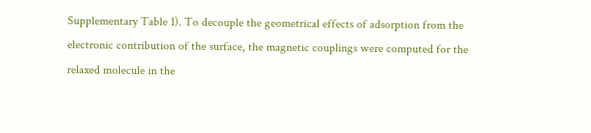Supplementary Table 1). To decouple the geometrical effects of adsorption from the electronic contribution of the surface, the magnetic couplings were computed for the relaxed molecule in the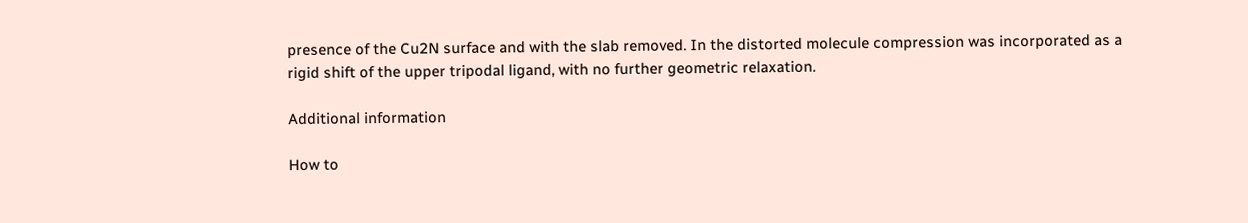presence of the Cu2N surface and with the slab removed. In the distorted molecule compression was incorporated as a rigid shift of the upper tripodal ligand, with no further geometric relaxation.

Additional information

How to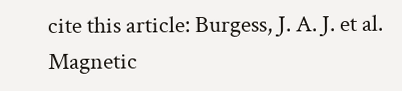cite this article: Burgess, J. A. J. et al. Magnetic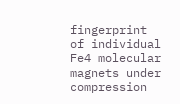fingerprint of individual Fe4 molecular magnets under compression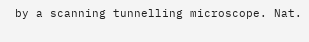by a scanning tunnelling microscope. Nat.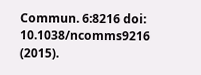Commun. 6:8216 doi: 10.1038/ncomms9216 (2015).